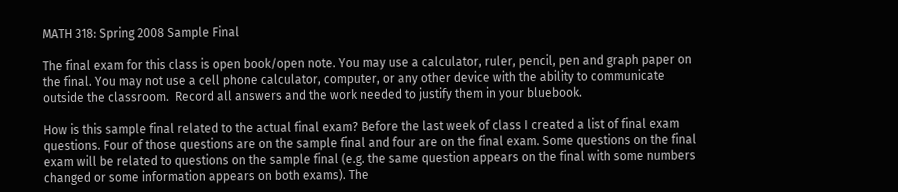MATH 318: Spring 2008 Sample Final

The final exam for this class is open book/open note. You may use a calculator, ruler, pencil, pen and graph paper on the final. You may not use a cell phone calculator, computer, or any other device with the ability to communicate outside the classroom.  Record all answers and the work needed to justify them in your bluebook.

How is this sample final related to the actual final exam? Before the last week of class I created a list of final exam questions. Four of those questions are on the sample final and four are on the final exam. Some questions on the final exam will be related to questions on the sample final (e.g. the same question appears on the final with some numbers changed or some information appears on both exams). The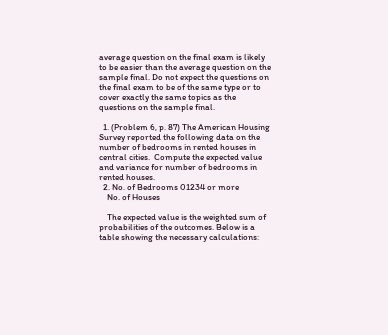average question on the final exam is likely to be easier than the average question on the sample final. Do not expect the questions on the final exam to be of the same type or to cover exactly the same topics as the questions on the sample final.

  1. (Problem 6, p. 87) The American Housing Survey reported the following data on the number of bedrooms in rented houses in central cities.  Compute the expected value and variance for number of bedrooms in rented houses.
  2. No. of Bedrooms 01234 or more
    No. of Houses

    The expected value is the weighted sum of probabilities of the outcomes. Below is a table showing the necessary calculations: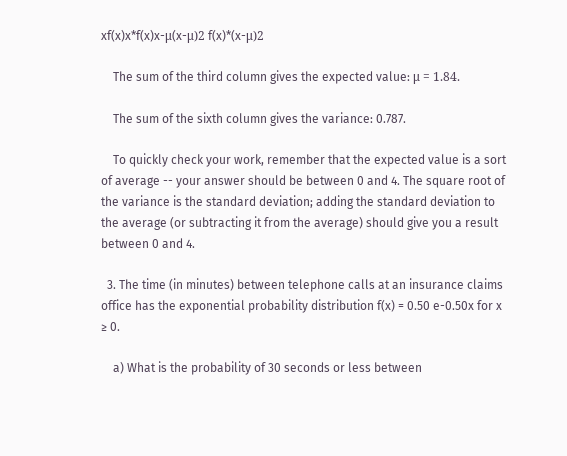xf(x)x*f(x)x-μ(x-μ)2 f(x)*(x-μ)2

    The sum of the third column gives the expected value: μ = 1.84.

    The sum of the sixth column gives the variance: 0.787.

    To quickly check your work, remember that the expected value is a sort of average -- your answer should be between 0 and 4. The square root of the variance is the standard deviation; adding the standard deviation to the average (or subtracting it from the average) should give you a result between 0 and 4.

  3. The time (in minutes) between telephone calls at an insurance claims office has the exponential probability distribution f(x) = 0.50 e-0.50x for x ≥ 0.

    a) What is the probability of 30 seconds or less between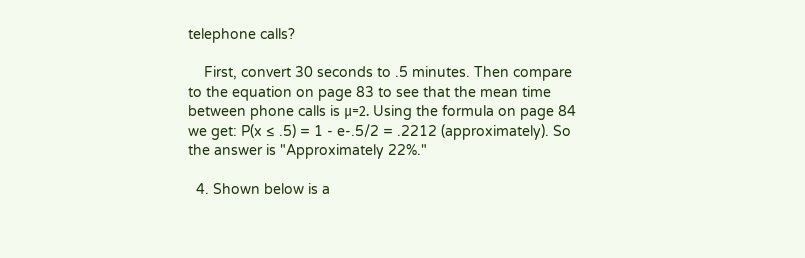telephone calls?

    First, convert 30 seconds to .5 minutes. Then compare to the equation on page 83 to see that the mean time between phone calls is μ=2. Using the formula on page 84 we get: P(x ≤ .5) = 1 - e-.5/2 = .2212 (approximately). So the answer is "Approximately 22%."

  4. Shown below is a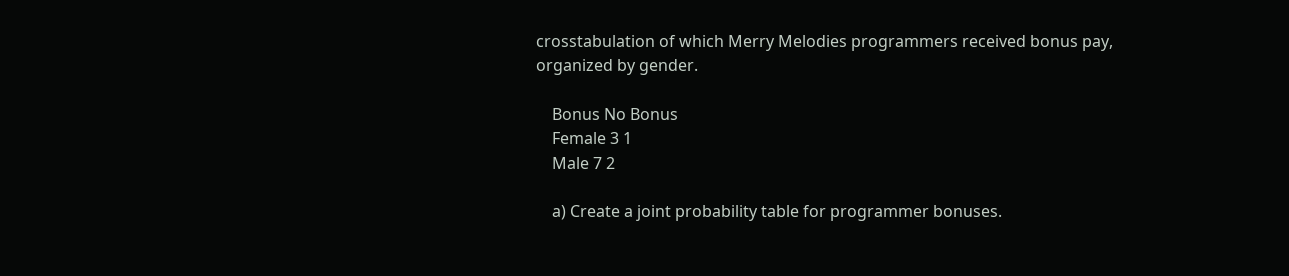crosstabulation of which Merry Melodies programmers received bonus pay, organized by gender.

    Bonus No Bonus
    Female 3 1
    Male 7 2

    a) Create a joint probability table for programmer bonuses.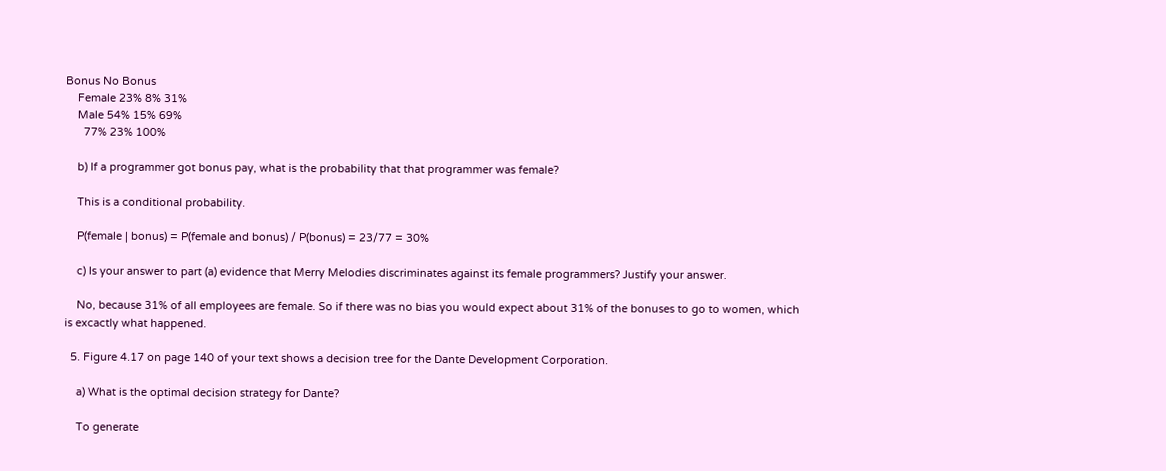Bonus No Bonus
    Female 23% 8% 31%
    Male 54% 15% 69%
      77% 23% 100%

    b) If a programmer got bonus pay, what is the probability that that programmer was female?

    This is a conditional probability.

    P(female | bonus) = P(female and bonus) / P(bonus) = 23/77 = 30%

    c) Is your answer to part (a) evidence that Merry Melodies discriminates against its female programmers? Justify your answer.

    No, because 31% of all employees are female. So if there was no bias you would expect about 31% of the bonuses to go to women, which is excactly what happened.

  5. Figure 4.17 on page 140 of your text shows a decision tree for the Dante Development Corporation.

    a) What is the optimal decision strategy for Dante?

    To generate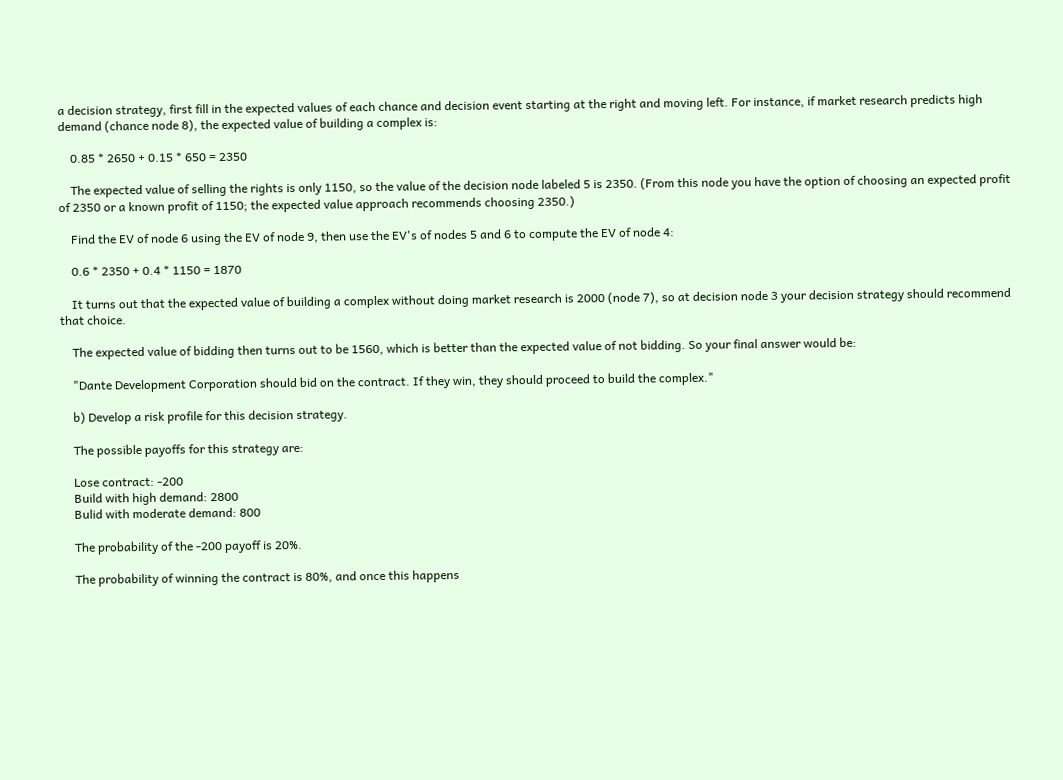a decision strategy, first fill in the expected values of each chance and decision event starting at the right and moving left. For instance, if market research predicts high demand (chance node 8), the expected value of building a complex is:

    0.85 * 2650 + 0.15 * 650 = 2350

    The expected value of selling the rights is only 1150, so the value of the decision node labeled 5 is 2350. (From this node you have the option of choosing an expected profit of 2350 or a known profit of 1150; the expected value approach recommends choosing 2350.)

    Find the EV of node 6 using the EV of node 9, then use the EV's of nodes 5 and 6 to compute the EV of node 4:

    0.6 * 2350 + 0.4 * 1150 = 1870

    It turns out that the expected value of building a complex without doing market research is 2000 (node 7), so at decision node 3 your decision strategy should recommend that choice.

    The expected value of bidding then turns out to be 1560, which is better than the expected value of not bidding. So your final answer would be:

    "Dante Development Corporation should bid on the contract. If they win, they should proceed to build the complex."

    b) Develop a risk profile for this decision strategy.

    The possible payoffs for this strategy are:

    Lose contract: -200
    Build with high demand: 2800
    Bulid with moderate demand: 800

    The probability of the -200 payoff is 20%.

    The probability of winning the contract is 80%, and once this happens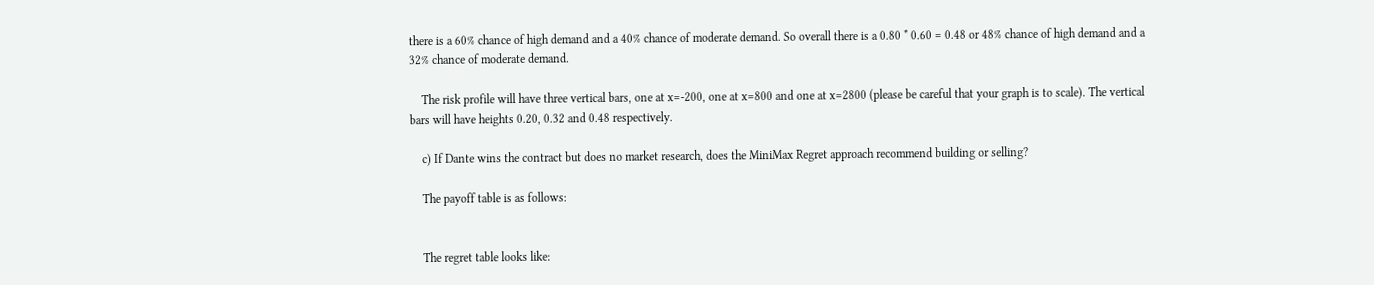there is a 60% chance of high demand and a 40% chance of moderate demand. So overall there is a 0.80 * 0.60 = 0.48 or 48% chance of high demand and a 32% chance of moderate demand.

    The risk profile will have three vertical bars, one at x=-200, one at x=800 and one at x=2800 (please be careful that your graph is to scale). The vertical bars will have heights 0.20, 0.32 and 0.48 respectively.

    c) If Dante wins the contract but does no market research, does the MiniMax Regret approach recommend building or selling?

    The payoff table is as follows:


    The regret table looks like: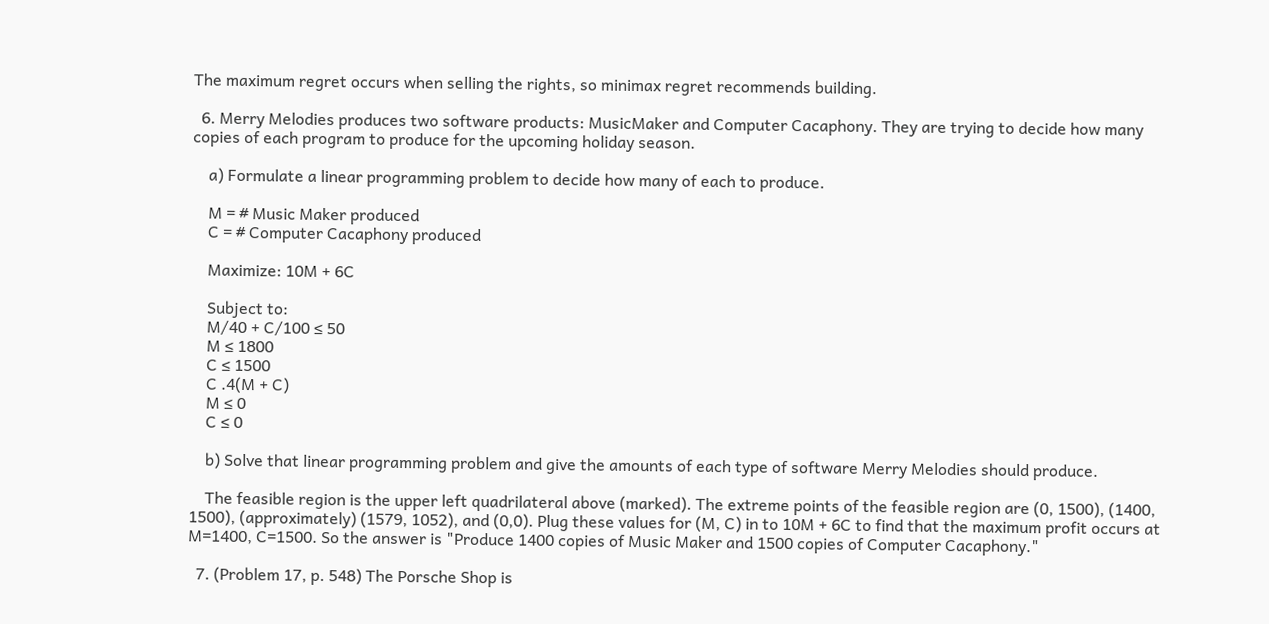The maximum regret occurs when selling the rights, so minimax regret recommends building.

  6. Merry Melodies produces two software products: MusicMaker and Computer Cacaphony. They are trying to decide how many copies of each program to produce for the upcoming holiday season.

    a) Formulate a linear programming problem to decide how many of each to produce.

    M = # Music Maker produced
    C = # Computer Cacaphony produced

    Maximize: 10M + 6C

    Subject to:
    M/40 + C/100 ≤ 50
    M ≤ 1800
    C ≤ 1500
    C .4(M + C)
    M ≤ 0
    C ≤ 0

    b) Solve that linear programming problem and give the amounts of each type of software Merry Melodies should produce.

    The feasible region is the upper left quadrilateral above (marked). The extreme points of the feasible region are (0, 1500), (1400, 1500), (approximately) (1579, 1052), and (0,0). Plug these values for (M, C) in to 10M + 6C to find that the maximum profit occurs at M=1400, C=1500. So the answer is "Produce 1400 copies of Music Maker and 1500 copies of Computer Cacaphony."

  7. (Problem 17, p. 548) The Porsche Shop is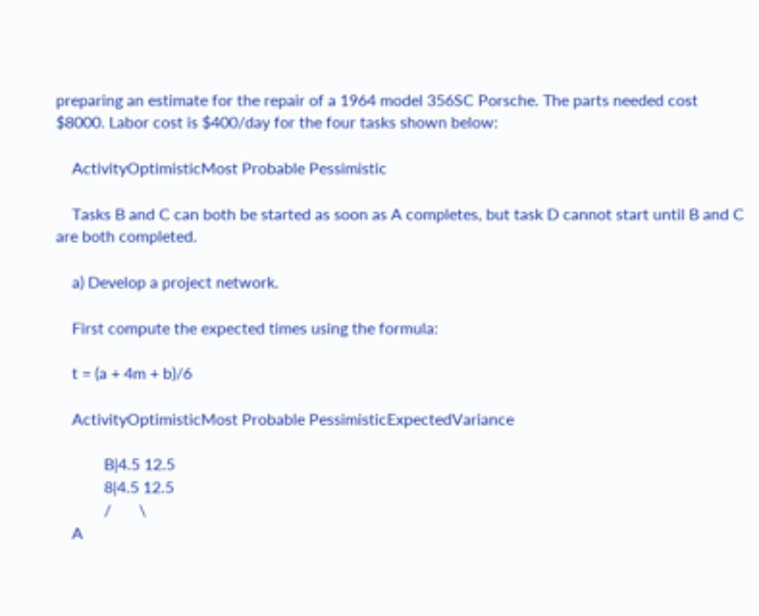preparing an estimate for the repair of a 1964 model 356SC Porsche. The parts needed cost $8000. Labor cost is $400/day for the four tasks shown below:

    ActivityOptimisticMost Probable Pessimistic

    Tasks B and C can both be started as soon as A completes, but task D cannot start until B and C are both completed.

    a) Develop a project network.

    First compute the expected times using the formula:

    t = (a + 4m + b)/6

    ActivityOptimisticMost Probable PessimisticExpectedVariance

            B|4.5 12.5
            8|4.5 12.5
            /       \
    A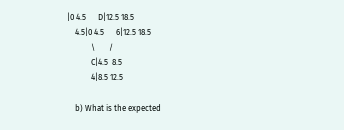|0 4.5      D|12.5 18.5
    4.5|0 4.5      6|12.5 18.5
            \       /
            C|4.5  8.5
            4|8.5 12.5

    b) What is the expected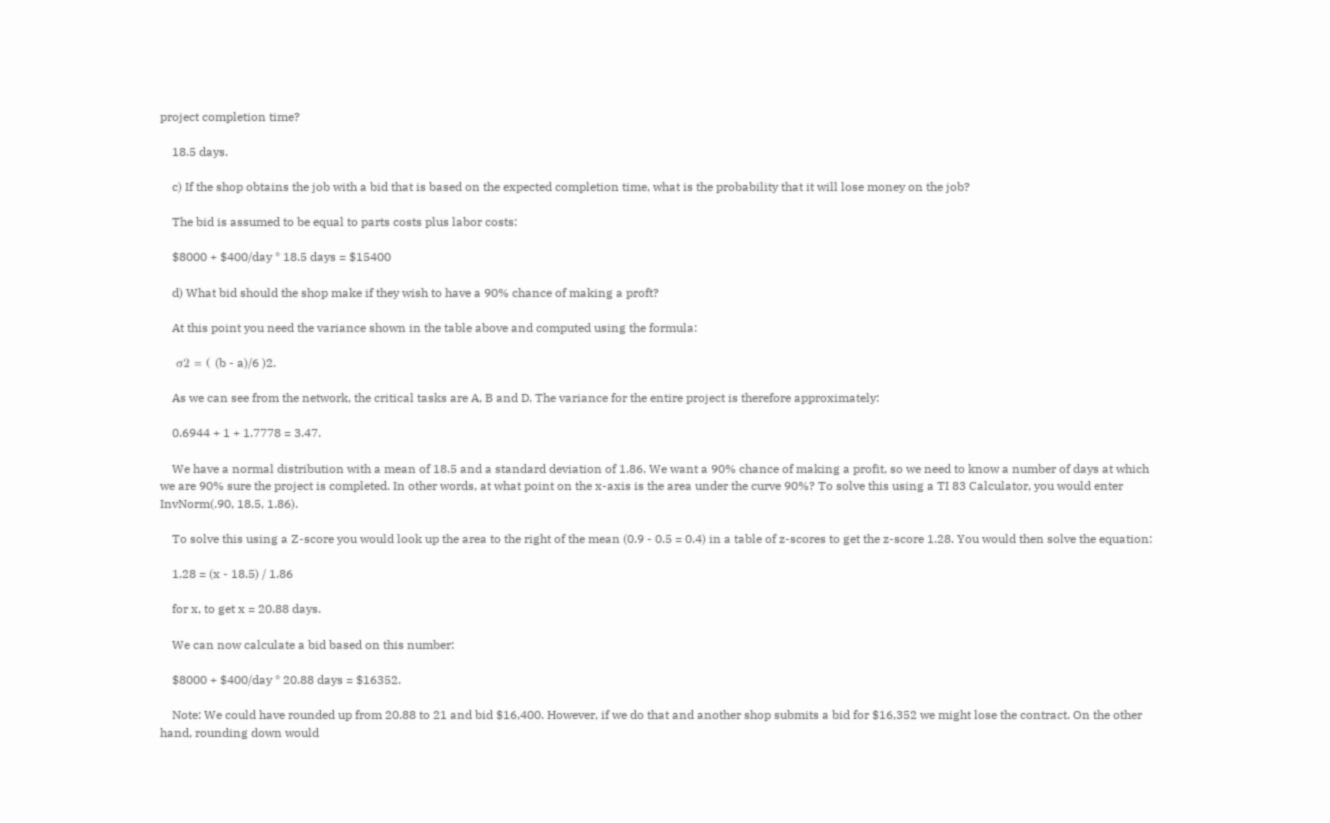project completion time?

    18.5 days.

    c) If the shop obtains the job with a bid that is based on the expected completion time, what is the probability that it will lose money on the job?

    The bid is assumed to be equal to parts costs plus labor costs:

    $8000 + $400/day * 18.5 days = $15400

    d) What bid should the shop make if they wish to have a 90% chance of making a proft?

    At this point you need the variance shown in the table above and computed using the formula:

    σ2 = ( (b - a)/6 )2.

    As we can see from the network, the critical tasks are A, B and D. The variance for the entire project is therefore approximately:

    0.6944 + 1 + 1.7778 = 3.47.

    We have a normal distribution with a mean of 18.5 and a standard deviation of 1.86. We want a 90% chance of making a profit, so we need to know a number of days at which we are 90% sure the project is completed. In other words, at what point on the x-axis is the area under the curve 90%? To solve this using a TI 83 Calculator, you would enter InvNorm(.90, 18.5, 1.86).

    To solve this using a Z-score you would look up the area to the right of the mean (0.9 - 0.5 = 0.4) in a table of z-scores to get the z-score 1.28. You would then solve the equation:

    1.28 = (x - 18.5) / 1.86

    for x, to get x = 20.88 days.

    We can now calculate a bid based on this number:

    $8000 + $400/day * 20.88 days = $16352.

    Note: We could have rounded up from 20.88 to 21 and bid $16,400. However, if we do that and another shop submits a bid for $16,352 we might lose the contract. On the other hand, rounding down would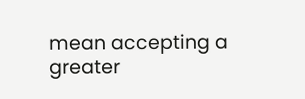mean accepting a greater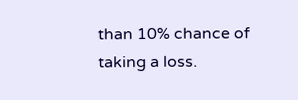than 10% chance of taking a loss.